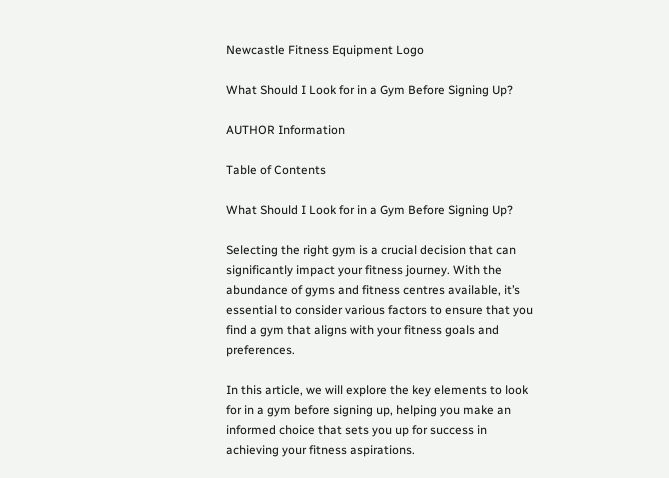Newcastle Fitness Equipment Logo

What Should I Look for in a Gym Before Signing Up?

AUTHOR Information

Table of Contents

What Should I Look for in a Gym Before Signing Up?

Selecting the right gym is a crucial decision that can significantly impact your fitness journey. With the abundance of gyms and fitness centres available, it’s essential to consider various factors to ensure that you find a gym that aligns with your fitness goals and preferences.

In this article, we will explore the key elements to look for in a gym before signing up, helping you make an informed choice that sets you up for success in achieving your fitness aspirations.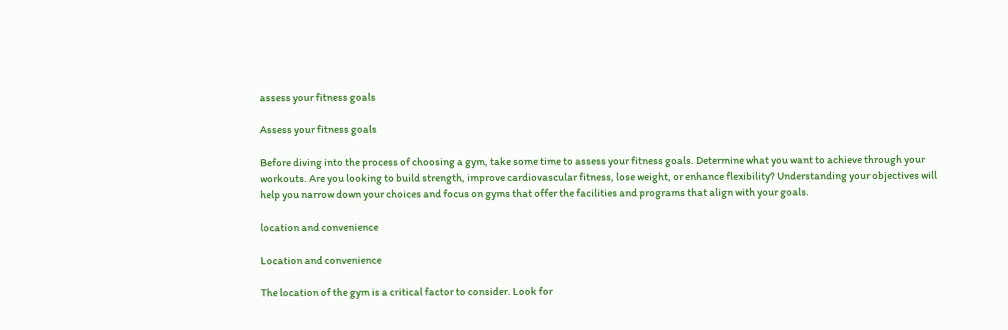assess your fitness goals

Assess your fitness goals

Before diving into the process of choosing a gym, take some time to assess your fitness goals. Determine what you want to achieve through your workouts. Are you looking to build strength, improve cardiovascular fitness, lose weight, or enhance flexibility? Understanding your objectives will help you narrow down your choices and focus on gyms that offer the facilities and programs that align with your goals.

location and convenience

Location and convenience

The location of the gym is a critical factor to consider. Look for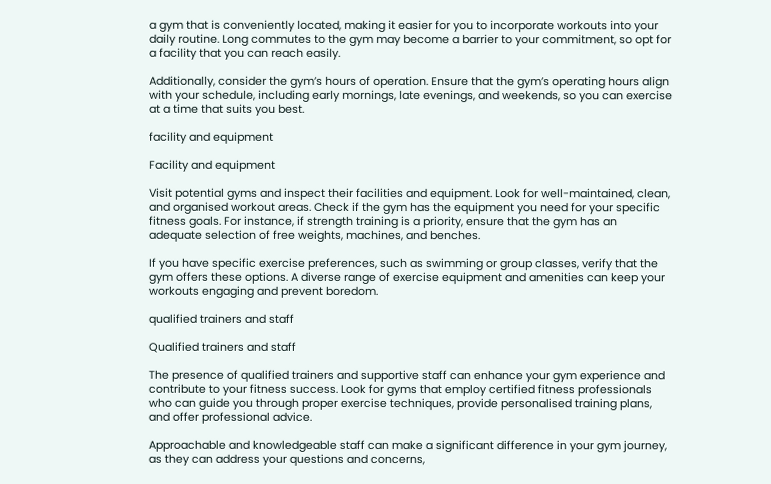a gym that is conveniently located, making it easier for you to incorporate workouts into your daily routine. Long commutes to the gym may become a barrier to your commitment, so opt for a facility that you can reach easily.

Additionally, consider the gym’s hours of operation. Ensure that the gym’s operating hours align with your schedule, including early mornings, late evenings, and weekends, so you can exercise at a time that suits you best.

facility and equipment

Facility and equipment

Visit potential gyms and inspect their facilities and equipment. Look for well-maintained, clean, and organised workout areas. Check if the gym has the equipment you need for your specific fitness goals. For instance, if strength training is a priority, ensure that the gym has an adequate selection of free weights, machines, and benches.

If you have specific exercise preferences, such as swimming or group classes, verify that the gym offers these options. A diverse range of exercise equipment and amenities can keep your workouts engaging and prevent boredom.

qualified trainers and staff

Qualified trainers and staff

The presence of qualified trainers and supportive staff can enhance your gym experience and contribute to your fitness success. Look for gyms that employ certified fitness professionals who can guide you through proper exercise techniques, provide personalised training plans, and offer professional advice.

Approachable and knowledgeable staff can make a significant difference in your gym journey, as they can address your questions and concerns,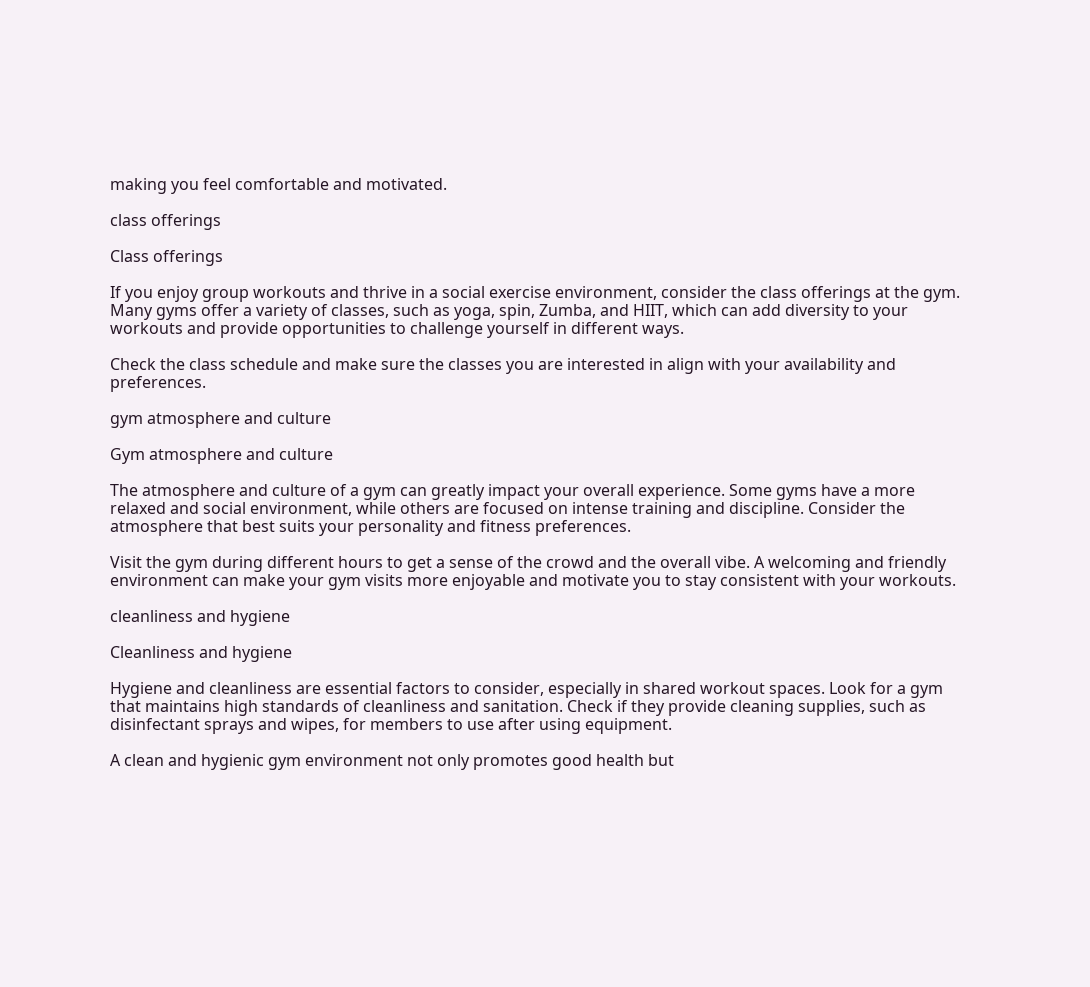making you feel comfortable and motivated.

class offerings

Class offerings

If you enjoy group workouts and thrive in a social exercise environment, consider the class offerings at the gym. Many gyms offer a variety of classes, such as yoga, spin, Zumba, and HIIT, which can add diversity to your workouts and provide opportunities to challenge yourself in different ways.

Check the class schedule and make sure the classes you are interested in align with your availability and preferences.

gym atmosphere and culture

Gym atmosphere and culture

The atmosphere and culture of a gym can greatly impact your overall experience. Some gyms have a more relaxed and social environment, while others are focused on intense training and discipline. Consider the atmosphere that best suits your personality and fitness preferences.

Visit the gym during different hours to get a sense of the crowd and the overall vibe. A welcoming and friendly environment can make your gym visits more enjoyable and motivate you to stay consistent with your workouts.

cleanliness and hygiene

Cleanliness and hygiene

Hygiene and cleanliness are essential factors to consider, especially in shared workout spaces. Look for a gym that maintains high standards of cleanliness and sanitation. Check if they provide cleaning supplies, such as disinfectant sprays and wipes, for members to use after using equipment.

A clean and hygienic gym environment not only promotes good health but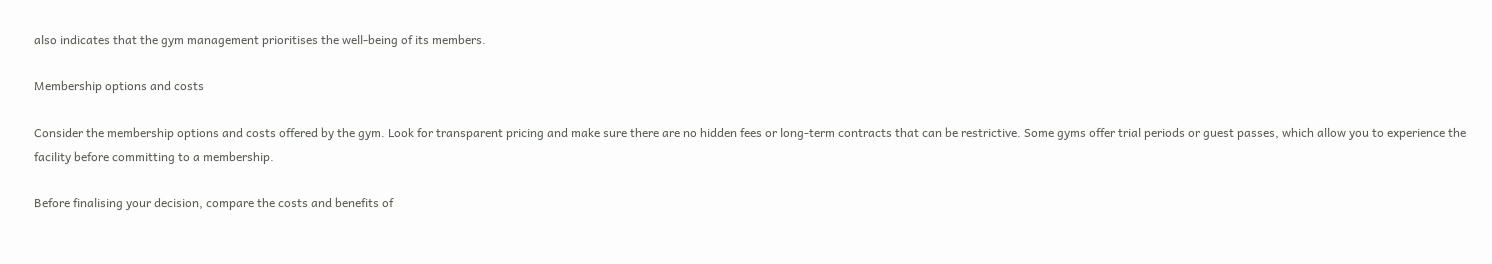also indicates that the gym management prioritises the well-being of its members.

Membership options and costs

Consider the membership options and costs offered by the gym. Look for transparent pricing and make sure there are no hidden fees or long-term contracts that can be restrictive. Some gyms offer trial periods or guest passes, which allow you to experience the facility before committing to a membership.

Before finalising your decision, compare the costs and benefits of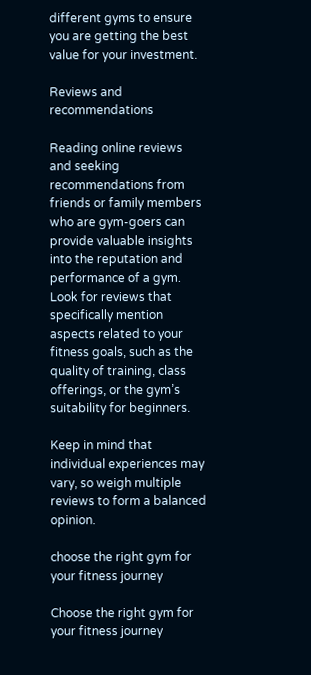different gyms to ensure you are getting the best value for your investment.

Reviews and recommendations

Reading online reviews and seeking recommendations from friends or family members who are gym-goers can provide valuable insights into the reputation and performance of a gym. Look for reviews that specifically mention aspects related to your fitness goals, such as the quality of training, class offerings, or the gym’s suitability for beginners.

Keep in mind that individual experiences may vary, so weigh multiple reviews to form a balanced opinion.

choose the right gym for your fitness journey

Choose the right gym for your fitness journey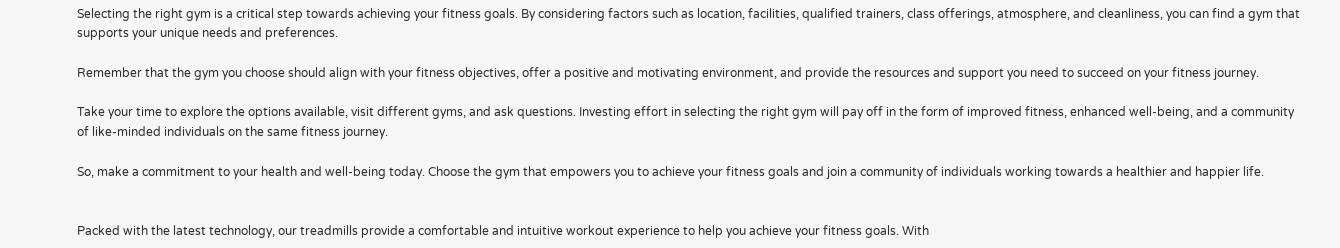Selecting the right gym is a critical step towards achieving your fitness goals. By considering factors such as location, facilities, qualified trainers, class offerings, atmosphere, and cleanliness, you can find a gym that supports your unique needs and preferences.

Remember that the gym you choose should align with your fitness objectives, offer a positive and motivating environment, and provide the resources and support you need to succeed on your fitness journey.

Take your time to explore the options available, visit different gyms, and ask questions. Investing effort in selecting the right gym will pay off in the form of improved fitness, enhanced well-being, and a community of like-minded individuals on the same fitness journey.

So, make a commitment to your health and well-being today. Choose the gym that empowers you to achieve your fitness goals and join a community of individuals working towards a healthier and happier life.


Packed with the latest technology, our treadmills provide a comfortable and intuitive workout experience to help you achieve your fitness goals. With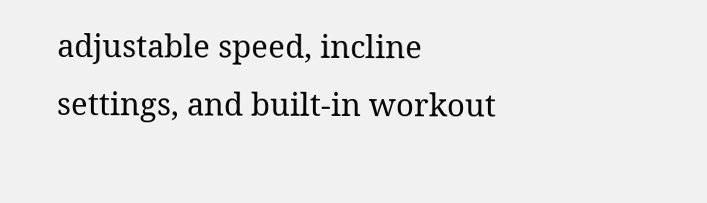adjustable speed, incline settings, and built-in workout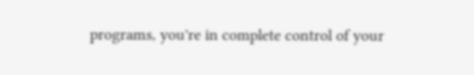programs, you're in complete control of your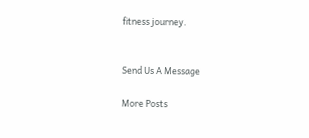fitness journey.


Send Us A Message

More Posts